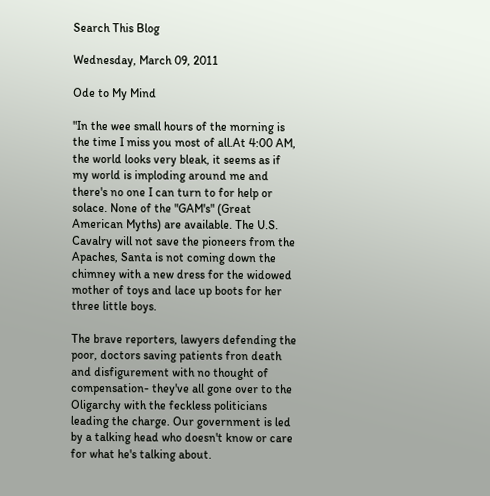Search This Blog

Wednesday, March 09, 2011

Ode to My Mind

"In the wee small hours of the morning is the time I miss you most of all.At 4:00 AM, the world looks very bleak, it seems as if my world is imploding around me and there's no one I can turn to for help or solace. None of the "GAM's" (Great American Myths) are available. The U.S. Cavalry will not save the pioneers from the Apaches, Santa is not coming down the chimney with a new dress for the widowed mother of toys and lace up boots for her three little boys.

The brave reporters, lawyers defending the poor, doctors saving patients fron death and disfigurement with no thought of compensation- they've all gone over to the Oligarchy with the feckless politicians leading the charge. Our government is led by a talking head who doesn't know or care for what he's talking about.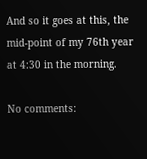And so it goes at this, the mid-point of my 76th year at 4:30 in the morning.

No comments: